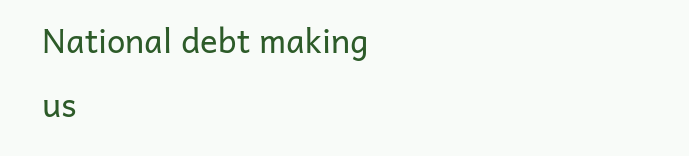National debt making us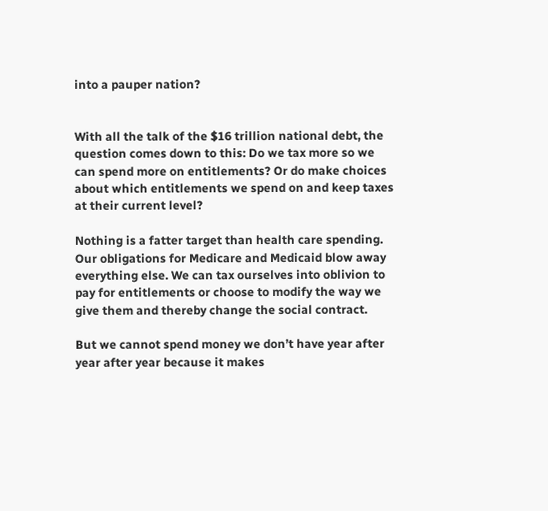into a pauper nation?


With all the talk of the $16 trillion national debt, the question comes down to this: Do we tax more so we can spend more on entitlements? Or do make choices about which entitlements we spend on and keep taxes at their current level?

Nothing is a fatter target than health care spending. Our obligations for Medicare and Medicaid blow away everything else. We can tax ourselves into oblivion to pay for entitlements or choose to modify the way we give them and thereby change the social contract.

But we cannot spend money we don’t have year after year after year because it makes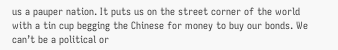us a pauper nation. It puts us on the street corner of the world with a tin cup begging the Chinese for money to buy our bonds. We can’t be a political or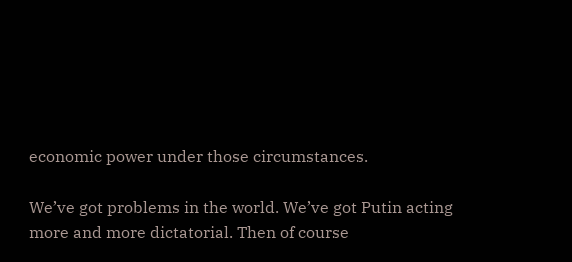economic power under those circumstances.

We’ve got problems in the world. We’ve got Putin acting more and more dictatorial. Then of course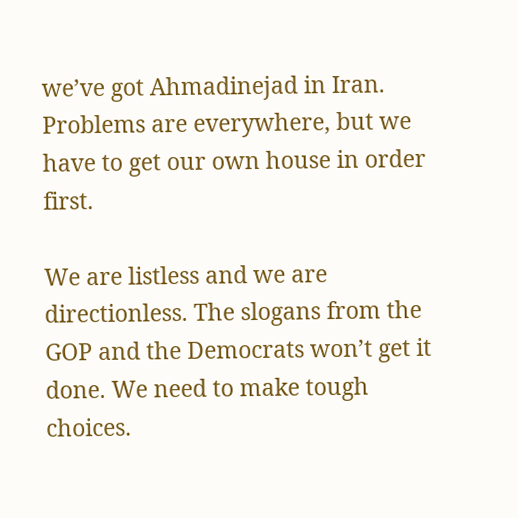we’ve got Ahmadinejad in Iran. Problems are everywhere, but we have to get our own house in order first.

We are listless and we are directionless. The slogans from the GOP and the Democrats won’t get it done. We need to make tough choices.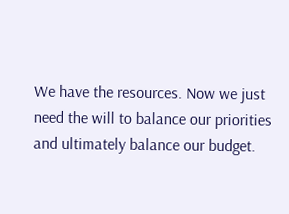We have the resources. Now we just need the will to balance our priorities and ultimately balance our budget.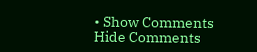• Show Comments Hide Comments